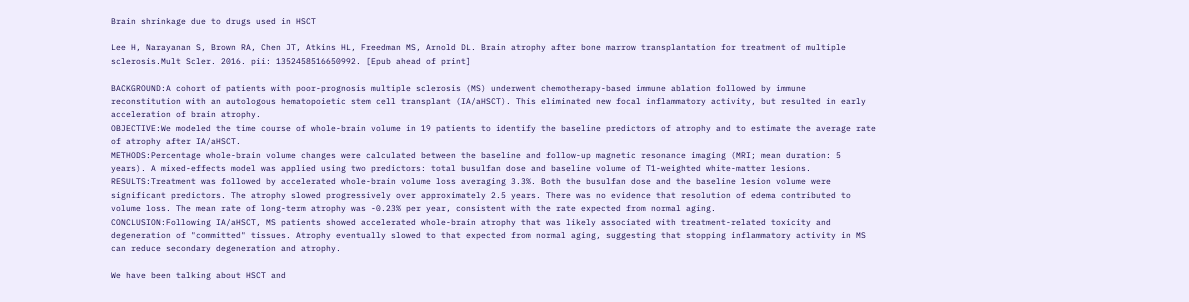Brain shrinkage due to drugs used in HSCT

Lee H, Narayanan S, Brown RA, Chen JT, Atkins HL, Freedman MS, Arnold DL. Brain atrophy after bone marrow transplantation for treatment of multiple sclerosis.Mult Scler. 2016. pii: 1352458516650992. [Epub ahead of print]

BACKGROUND:A cohort of patients with poor-prognosis multiple sclerosis (MS) underwent chemotherapy-based immune ablation followed by immune reconstitution with an autologous hematopoietic stem cell transplant (IA/aHSCT). This eliminated new focal inflammatory activity, but resulted in early acceleration of brain atrophy.
OBJECTIVE:We modeled the time course of whole-brain volume in 19 patients to identify the baseline predictors of atrophy and to estimate the average rate of atrophy after IA/aHSCT.
METHODS:Percentage whole-brain volume changes were calculated between the baseline and follow-up magnetic resonance imaging (MRI; mean duration: 5 years). A mixed-effects model was applied using two predictors: total busulfan dose and baseline volume of T1-weighted white-matter lesions.
RESULTS:Treatment was followed by accelerated whole-brain volume loss averaging 3.3%. Both the busulfan dose and the baseline lesion volume were significant predictors. The atrophy slowed progressively over approximately 2.5 years. There was no evidence that resolution of edema contributed to volume loss. The mean rate of long-term atrophy was -0.23% per year, consistent with the rate expected from normal aging.
CONCLUSION:Following IA/aHSCT, MS patients showed accelerated whole-brain atrophy that was likely associated with treatment-related toxicity and degeneration of "committed" tissues. Atrophy eventually slowed to that expected from normal aging, suggesting that stopping inflammatory activity in MS can reduce secondary degeneration and atrophy.

We have been talking about HSCT and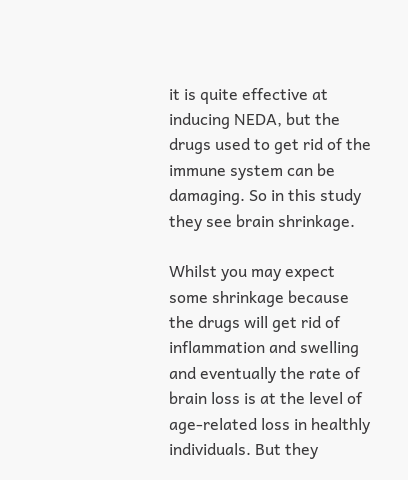it is quite effective at inducing NEDA, but the drugs used to get rid of the immune system can be damaging. So in this study they see brain shrinkage.

Whilst you may expect some shrinkage because the drugs will get rid of inflammation and swelling and eventually the rate of brain loss is at the level of age-related loss in healthly individuals. But they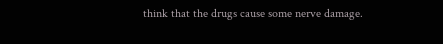think that the drugs cause some nerve damage.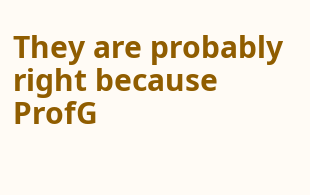They are probably right because ProfG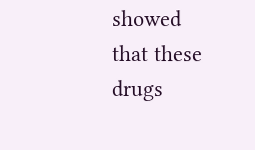showed that these drugs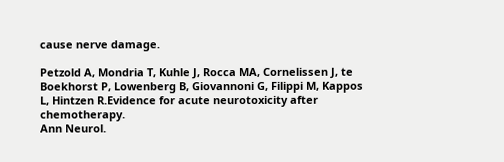cause nerve damage.

Petzold A, Mondria T, Kuhle J, Rocca MA, Cornelissen J, te Boekhorst P, Lowenberg B, Giovannoni G, Filippi M, Kappos L, Hintzen R.Evidence for acute neurotoxicity after chemotherapy.
Ann Neurol.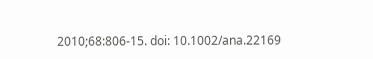2010;68:806-15. doi: 10.1002/ana.22169